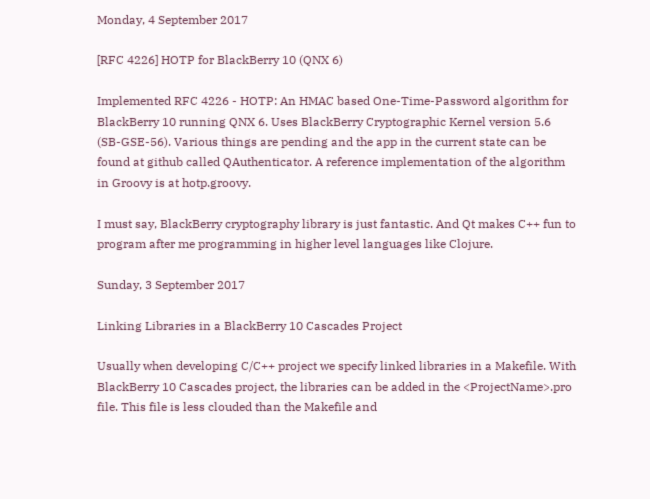Monday, 4 September 2017

[RFC 4226] HOTP for BlackBerry 10 (QNX 6)

Implemented RFC 4226 - HOTP: An HMAC based One-Time-Password algorithm for BlackBerry 10 running QNX 6. Uses BlackBerry Cryptographic Kernel version 5.6 (SB-GSE-56). Various things are pending and the app in the current state can be found at github called QAuthenticator. A reference implementation of the algorithm in Groovy is at hotp.groovy.

I must say, BlackBerry cryptography library is just fantastic. And Qt makes C++ fun to program after me programming in higher level languages like Clojure.

Sunday, 3 September 2017

Linking Libraries in a BlackBerry 10 Cascades Project

Usually when developing C/C++ project we specify linked libraries in a Makefile. With BlackBerry 10 Cascades project, the libraries can be added in the <ProjectName>.pro file. This file is less clouded than the Makefile and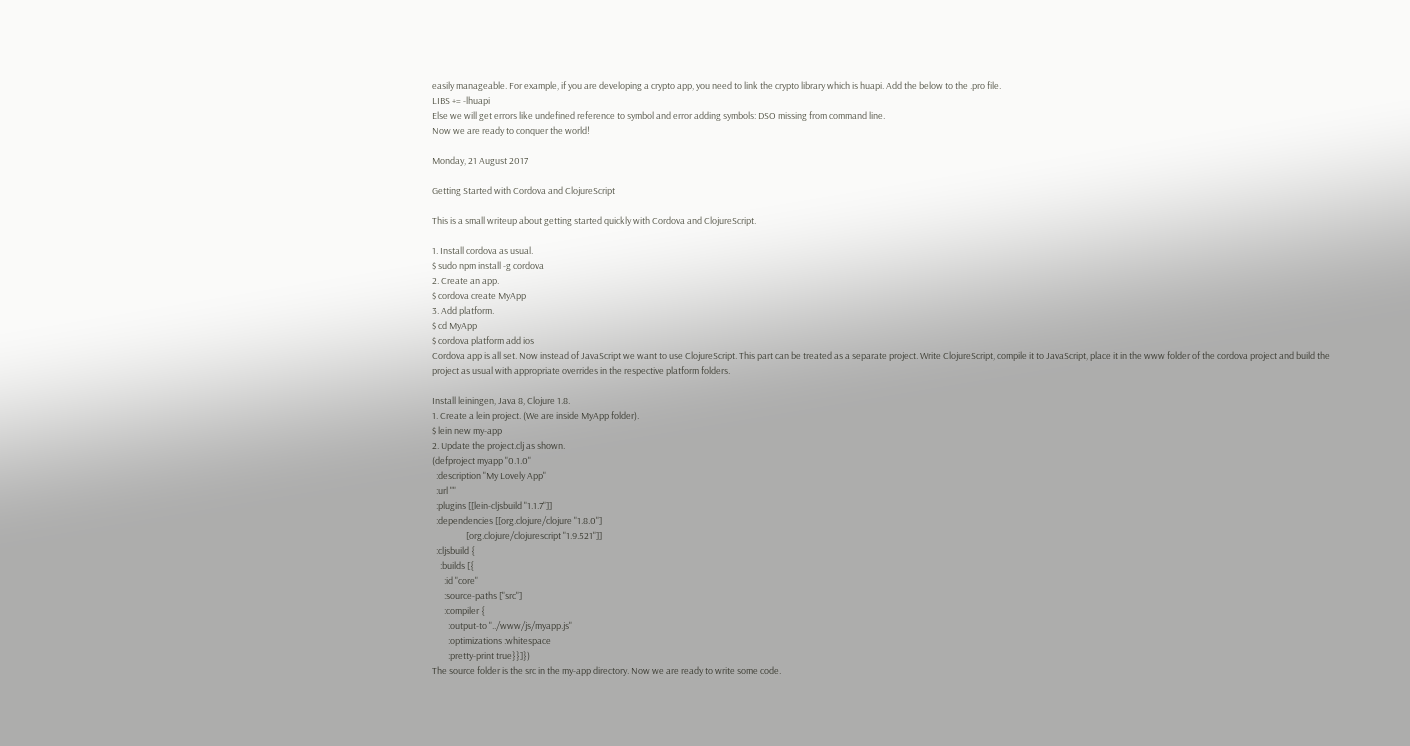easily manageable. For example, if you are developing a crypto app, you need to link the crypto library which is huapi. Add the below to the .pro file.
LIBS += -lhuapi
Else we will get errors like undefined reference to symbol and error adding symbols: DSO missing from command line.
Now we are ready to conquer the world!

Monday, 21 August 2017

Getting Started with Cordova and ClojureScript

This is a small writeup about getting started quickly with Cordova and ClojureScript.

1. Install cordova as usual.
$ sudo npm install -g cordova
2. Create an app.
$ cordova create MyApp
3. Add platform.
$ cd MyApp
$ cordova platform add ios
Cordova app is all set. Now instead of JavaScript we want to use ClojureScript. This part can be treated as a separate project. Write ClojureScript, compile it to JavaScript, place it in the www folder of the cordova project and build the project as usual with appropriate overrides in the respective platform folders.

Install leiningen, Java 8, Clojure 1.8.
1. Create a lein project. (We are inside MyApp folder).
$ lein new my-app
2. Update the project.clj as shown.
(defproject myapp "0.1.0"
  :description "My Lovely App"
  :url ""
  :plugins [[lein-cljsbuild "1.1.7"]]
  :dependencies [[org.clojure/clojure "1.8.0"]
                 [org.clojure/clojurescript "1.9.521"]]
  :cljsbuild {
    :builds [{
      :id "core"
      :source-paths ["src"]
      :compiler {
        :output-to "../www/js/myapp.js"
        :optimizations :whitespace
        :pretty-print true}}]})
The source folder is the src in the my-app directory. Now we are ready to write some code.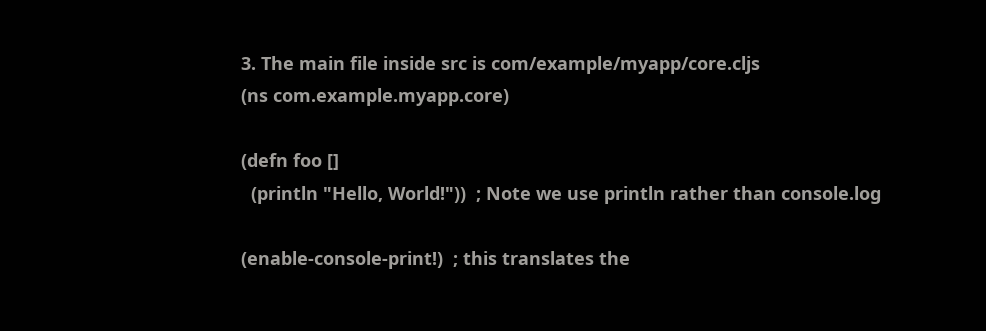3. The main file inside src is com/example/myapp/core.cljs
(ns com.example.myapp.core)

(defn foo []
  (println "Hello, World!"))  ; Note we use println rather than console.log

(enable-console-print!)  ; this translates the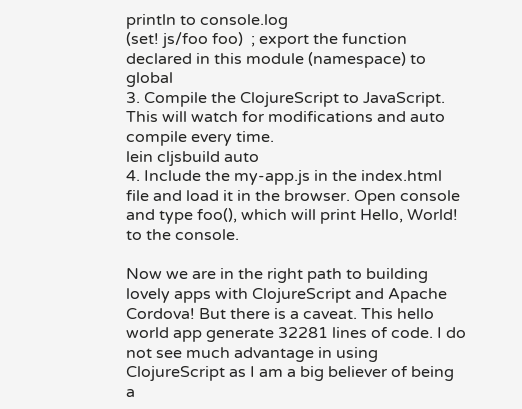println to console.log
(set! js/foo foo)  ; export the function declared in this module (namespace) to global
3. Compile the ClojureScript to JavaScript. This will watch for modifications and auto compile every time.
lein cljsbuild auto
4. Include the my-app.js in the index.html file and load it in the browser. Open console and type foo(), which will print Hello, World! to the console.

Now we are in the right path to building lovely apps with ClojureScript and Apache Cordova! But there is a caveat. This hello world app generate 32281 lines of code. I do not see much advantage in using ClojureScript as I am a big believer of being a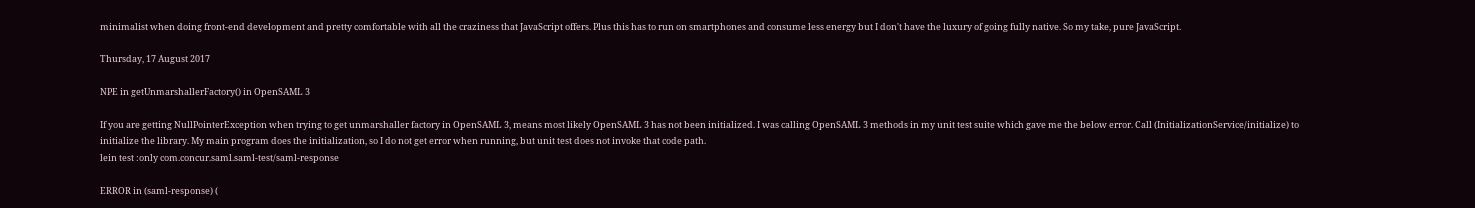minimalist when doing front-end development and pretty comfortable with all the craziness that JavaScript offers. Plus this has to run on smartphones and consume less energy but I don't have the luxury of going fully native. So my take, pure JavaScript.

Thursday, 17 August 2017

NPE in getUnmarshallerFactory() in OpenSAML 3

If you are getting NullPointerException when trying to get unmarshaller factory in OpenSAML 3, means most likely OpenSAML 3 has not been initialized. I was calling OpenSAML 3 methods in my unit test suite which gave me the below error. Call (InitializationService/initialize) to initialize the library. My main program does the initialization, so I do not get error when running, but unit test does not invoke that code path.
lein test :only com.concur.saml.saml-test/saml-response

ERROR in (saml-response) (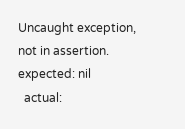Uncaught exception, not in assertion.
expected: nil
  actual: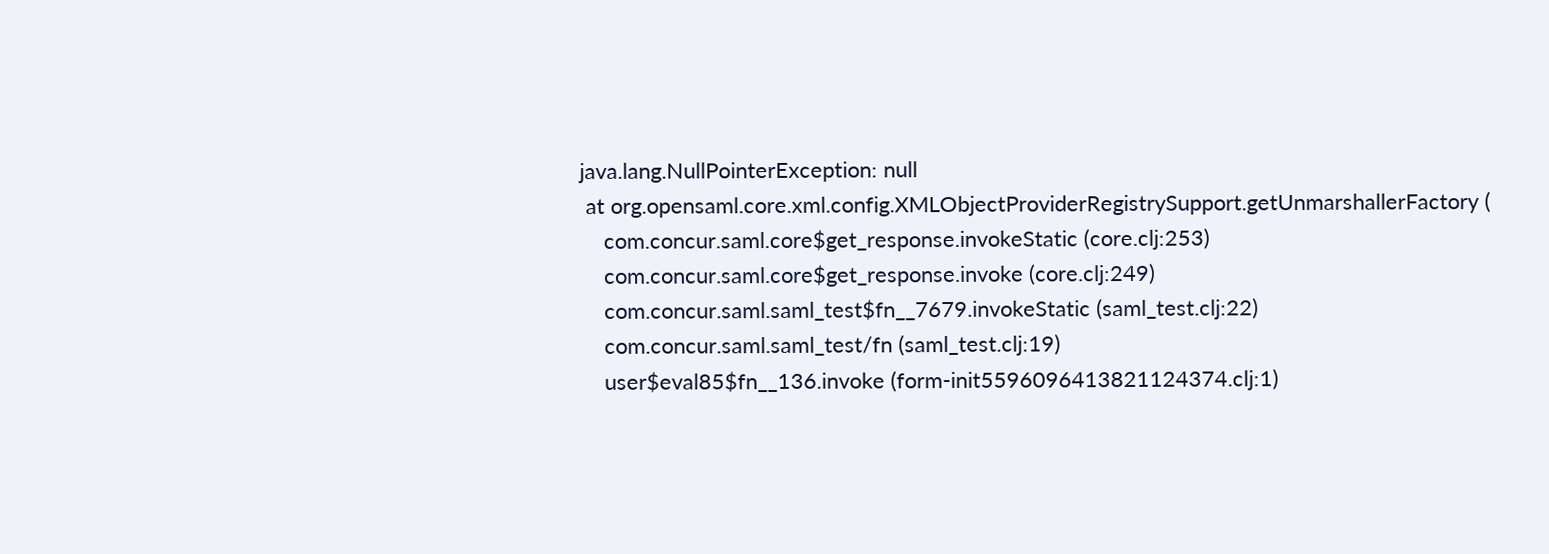java.lang.NullPointerException: null
 at org.opensaml.core.xml.config.XMLObjectProviderRegistrySupport.getUnmarshallerFactory (
    com.concur.saml.core$get_response.invokeStatic (core.clj:253)
    com.concur.saml.core$get_response.invoke (core.clj:249)
    com.concur.saml.saml_test$fn__7679.invokeStatic (saml_test.clj:22)
    com.concur.saml.saml_test/fn (saml_test.clj:19)
    user$eval85$fn__136.invoke (form-init5596096413821124374.clj:1)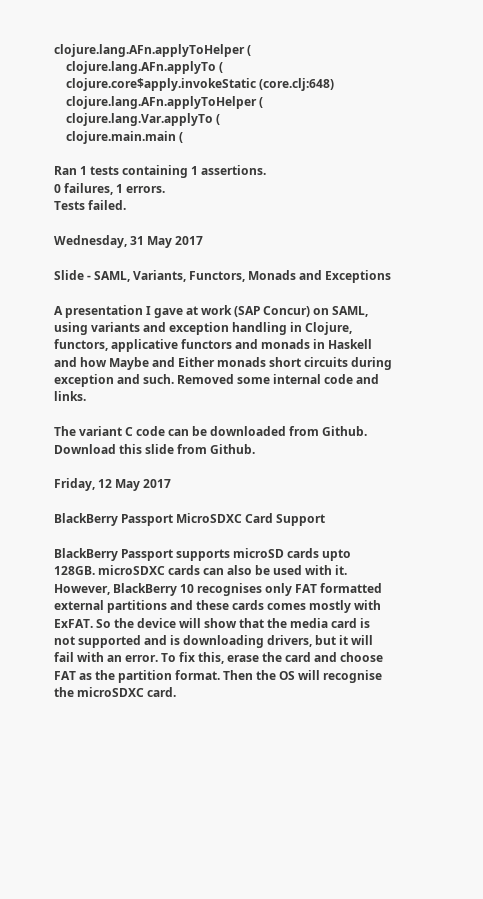clojure.lang.AFn.applyToHelper (
    clojure.lang.AFn.applyTo (
    clojure.core$apply.invokeStatic (core.clj:648)
    clojure.lang.AFn.applyToHelper (
    clojure.lang.Var.applyTo (
    clojure.main.main (

Ran 1 tests containing 1 assertions.
0 failures, 1 errors.
Tests failed.

Wednesday, 31 May 2017

Slide - SAML, Variants, Functors, Monads and Exceptions

A presentation I gave at work (SAP Concur) on SAML, using variants and exception handling in Clojure, functors, applicative functors and monads in Haskell and how Maybe and Either monads short circuits during exception and such. Removed some internal code and links.

The variant C code can be downloaded from Github.
Download this slide from Github.

Friday, 12 May 2017

BlackBerry Passport MicroSDXC Card Support

BlackBerry Passport supports microSD cards upto 128GB. microSDXC cards can also be used with it. However, BlackBerry 10 recognises only FAT formatted external partitions and these cards comes mostly with ExFAT. So the device will show that the media card is not supported and is downloading drivers, but it will fail with an error. To fix this, erase the card and choose FAT as the partition format. Then the OS will recognise the microSDXC card.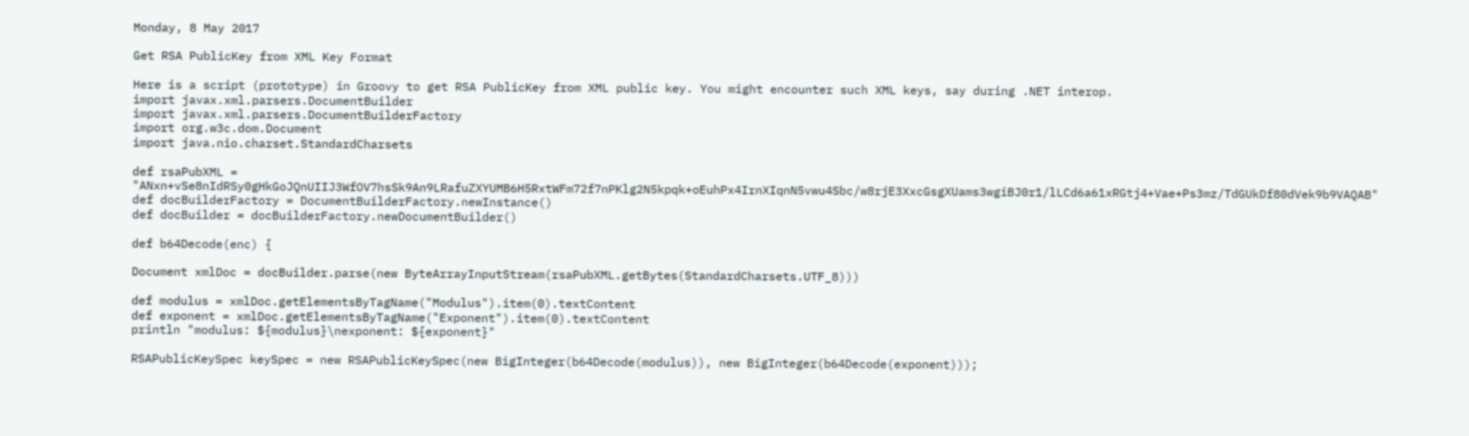Monday, 8 May 2017

Get RSA PublicKey from XML Key Format

Here is a script (prototype) in Groovy to get RSA PublicKey from XML public key. You might encounter such XML keys, say during .NET interop.
import javax.xml.parsers.DocumentBuilder
import javax.xml.parsers.DocumentBuilderFactory
import org.w3c.dom.Document
import java.nio.charset.StandardCharsets

def rsaPubXML = "ANxn+vSe8nIdRSy0gHkGoJQnUIIJ3WfOV7hsSk9An9LRafuZXYUMB6H5RxtWFm72f7nPKlg2N5kpqk+oEuhPx4IrnXIqnN5vwu4Sbc/w8rjE3XxcGsgXUams3wgiBJ0r1/lLCd6a61xRGtj4+Vae+Ps3mz/TdGUkDf80dVek9b9VAQAB"
def docBuilderFactory = DocumentBuilderFactory.newInstance()
def docBuilder = docBuilderFactory.newDocumentBuilder()

def b64Decode(enc) {

Document xmlDoc = docBuilder.parse(new ByteArrayInputStream(rsaPubXML.getBytes(StandardCharsets.UTF_8)))

def modulus = xmlDoc.getElementsByTagName("Modulus").item(0).textContent
def exponent = xmlDoc.getElementsByTagName("Exponent").item(0).textContent
println "modulus: ${modulus}\nexponent: ${exponent}"

RSAPublicKeySpec keySpec = new RSAPublicKeySpec(new BigInteger(b64Decode(modulus)), new BigInteger(b64Decode(exponent)));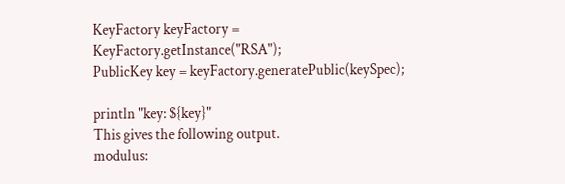KeyFactory keyFactory = KeyFactory.getInstance("RSA");
PublicKey key = keyFactory.generatePublic(keySpec);

println "key: ${key}"
This gives the following output.
modulus: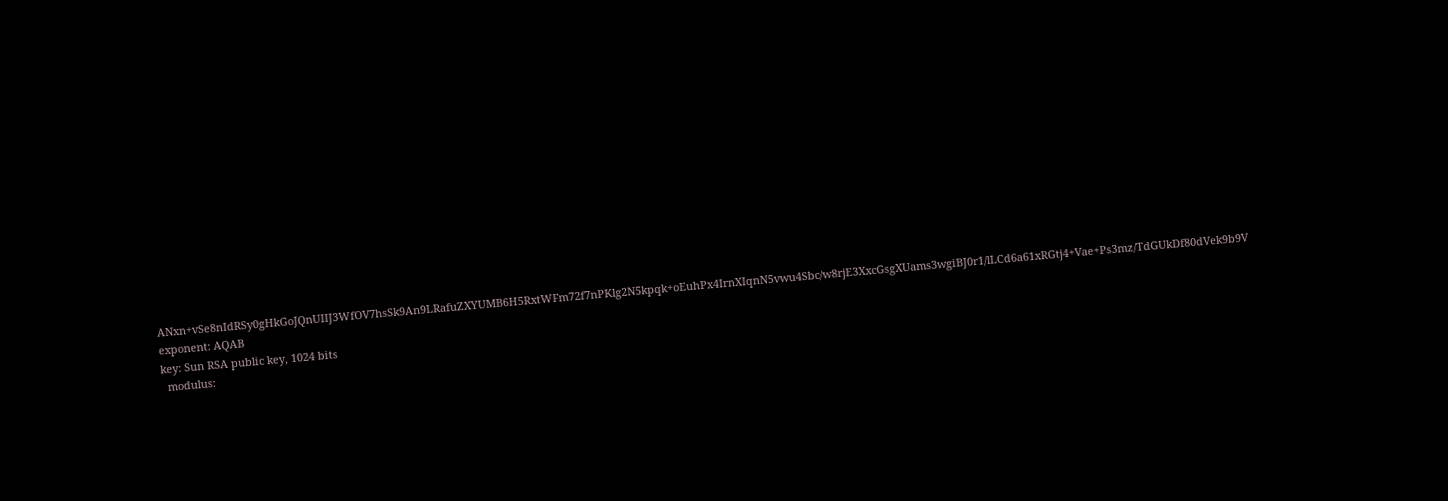ANxn+vSe8nIdRSy0gHkGoJQnUIIJ3WfOV7hsSk9An9LRafuZXYUMB6H5RxtWFm72f7nPKlg2N5kpqk+oEuhPx4IrnXIqnN5vwu4Sbc/w8rjE3XxcGsgXUams3wgiBJ0r1/lLCd6a61xRGtj4+Vae+Ps3mz/TdGUkDf80dVek9b9V
exponent: AQAB
key: Sun RSA public key, 1024 bits
  modulus: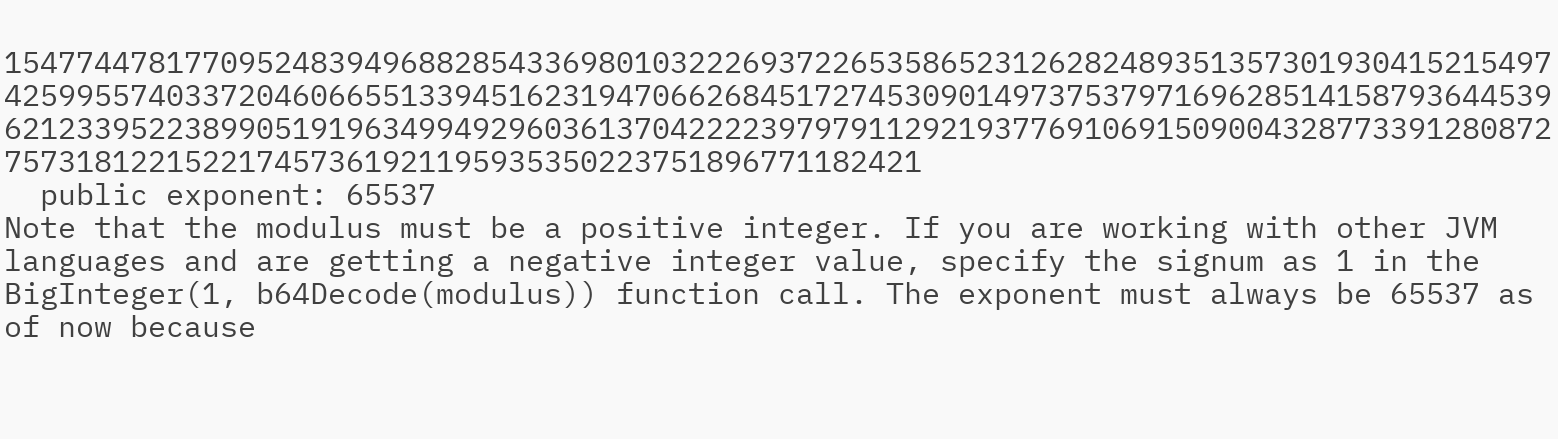154774478177095248394968828543369801032226937226535865231262824893513573019304152154974259955740337204606655133945162319470662684517274530901497375379716962851415879364453962123395223899051919634994929603613704222239797911292193776910691509004328773391280872757318122152217457361921195935350223751896771182421
  public exponent: 65537
Note that the modulus must be a positive integer. If you are working with other JVM languages and are getting a negative integer value, specify the signum as 1 in the BigInteger(1, b64Decode(modulus)) function call. The exponent must always be 65537 as of now because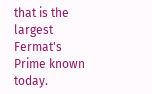that is the largest Fermat's Prime known today.